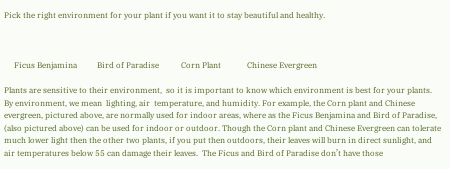Pick the right environment for your plant if you want it to stay beautiful and healthy.



     Ficus Benjamina          Bird of Paradise           Corn Plant             Chinese Evergreen

Plants are sensitive to their environment,  so it is important to know which environment is best for your plants. By environment, we mean  lighting, air  temperature, and humidity. For example, the Corn plant and Chinese evergreen, pictured above, are normally used for indoor areas, where as the Ficus Benjamina and Bird of Paradise, (also pictured above) can be used for indoor or outdoor. Though the Corn plant and Chinese Evergreen can tolerate much lower light then the other two plants, if you put then outdoors, their leaves will burn in direct sunlight, and air temperatures below 55 can damage their leaves.  The Ficus and Bird of Paradise don’t have those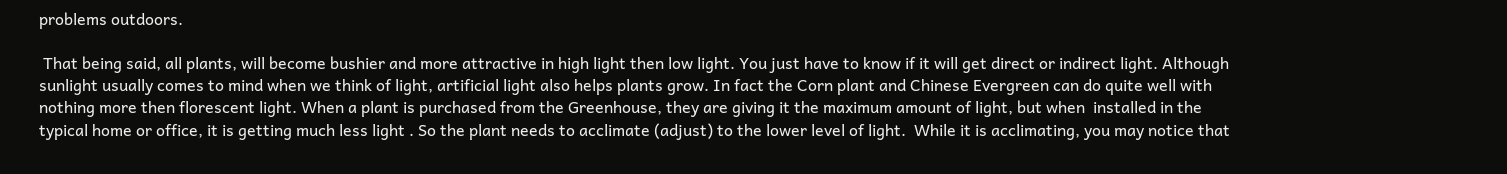problems outdoors.

 That being said, all plants, will become bushier and more attractive in high light then low light. You just have to know if it will get direct or indirect light. Although sunlight usually comes to mind when we think of light, artificial light also helps plants grow. In fact the Corn plant and Chinese Evergreen can do quite well with nothing more then florescent light. When a plant is purchased from the Greenhouse, they are giving it the maximum amount of light, but when  installed in the typical home or office, it is getting much less light . So the plant needs to acclimate (adjust) to the lower level of light.  While it is acclimating, you may notice that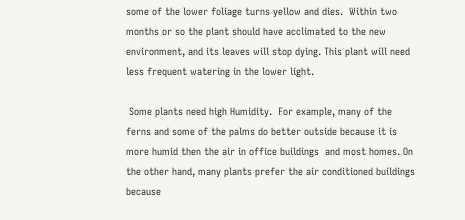some of the lower foliage turns yellow and dies.  Within two months or so the plant should have acclimated to the new environment, and its leaves will stop dying. This plant will need less frequent watering in the lower light.

 Some plants need high Humidity.  For example, many of the ferns and some of the palms do better outside because it is more humid then the air in office buildings  and most homes. On the other hand, many plants prefer the air conditioned buildings because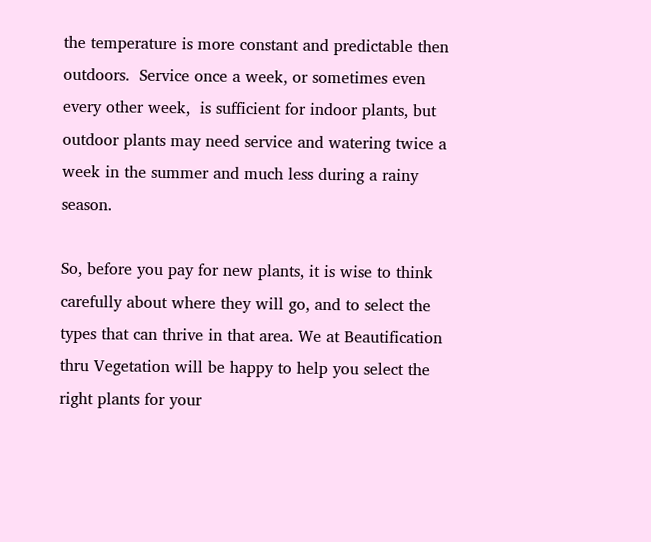the temperature is more constant and predictable then outdoors.  Service once a week, or sometimes even every other week,  is sufficient for indoor plants, but outdoor plants may need service and watering twice a week in the summer and much less during a rainy season.

So, before you pay for new plants, it is wise to think carefully about where they will go, and to select the types that can thrive in that area. We at Beautification thru Vegetation will be happy to help you select the right plants for your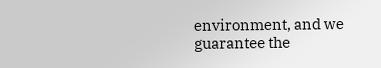environment, and we  guarantee the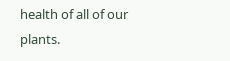health of all of our plants.